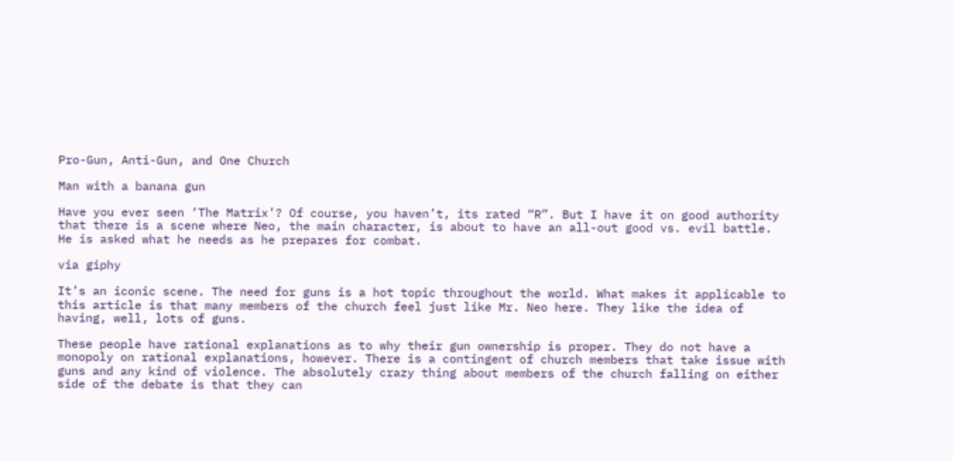Pro-Gun, Anti-Gun, and One Church

Man with a banana gun

Have you ever seen ‘The Matrix’? Of course, you haven’t, its rated “R”. But I have it on good authority that there is a scene where Neo, the main character, is about to have an all-out good vs. evil battle. He is asked what he needs as he prepares for combat.

via giphy

It’s an iconic scene. The need for guns is a hot topic throughout the world. What makes it applicable to this article is that many members of the church feel just like Mr. Neo here. They like the idea of having, well, lots of guns.

These people have rational explanations as to why their gun ownership is proper. They do not have a monopoly on rational explanations, however. There is a contingent of church members that take issue with guns and any kind of violence. The absolutely crazy thing about members of the church falling on either side of the debate is that they can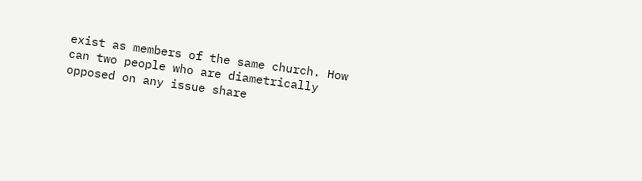exist as members of the same church. How can two people who are diametrically opposed on any issue share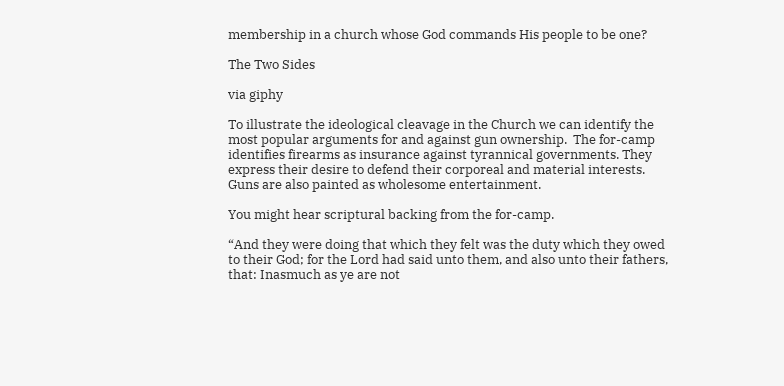membership in a church whose God commands His people to be one?

The Two Sides

via giphy

To illustrate the ideological cleavage in the Church we can identify the most popular arguments for and against gun ownership.  The for-camp identifies firearms as insurance against tyrannical governments. They express their desire to defend their corporeal and material interests. Guns are also painted as wholesome entertainment.

You might hear scriptural backing from the for-camp.

“And they were doing that which they felt was the duty which they owed to their God; for the Lord had said unto them, and also unto their fathers, that: Inasmuch as ye are not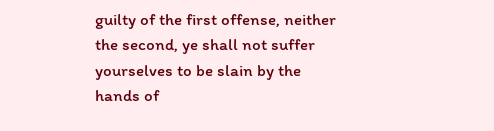guilty of the first offense, neither the second, ye shall not suffer yourselves to be slain by the hands of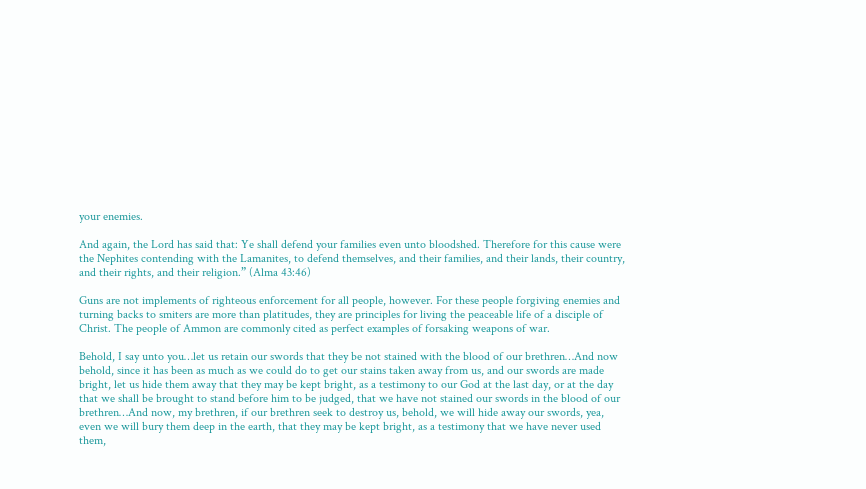your enemies.

And again, the Lord has said that: Ye shall defend your families even unto bloodshed. Therefore for this cause were the Nephites contending with the Lamanites, to defend themselves, and their families, and their lands, their country, and their rights, and their religion.” (Alma 43:46)

Guns are not implements of righteous enforcement for all people, however. For these people forgiving enemies and turning backs to smiters are more than platitudes, they are principles for living the peaceable life of a disciple of Christ. The people of Ammon are commonly cited as perfect examples of forsaking weapons of war.

Behold, I say unto you…let us retain our swords that they be not stained with the blood of our brethren…And now behold, since it has been as much as we could do to get our stains taken away from us, and our swords are made bright, let us hide them away that they may be kept bright, as a testimony to our God at the last day, or at the day that we shall be brought to stand before him to be judged, that we have not stained our swords in the blood of our brethren…And now, my brethren, if our brethren seek to destroy us, behold, we will hide away our swords, yea, even we will bury them deep in the earth, that they may be kept bright, as a testimony that we have never used them,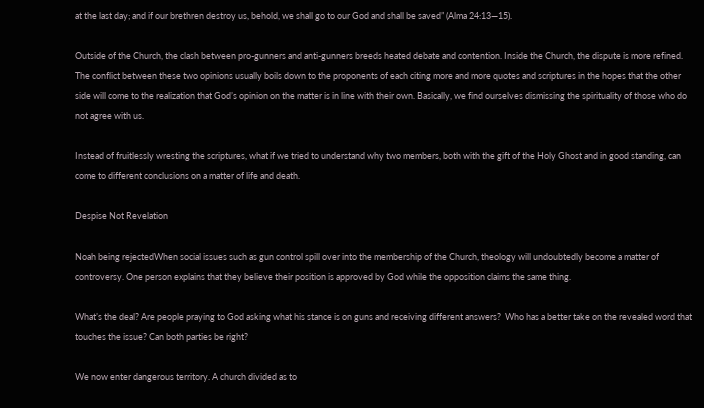at the last day; and if our brethren destroy us, behold, we shall go to our God and shall be saved” (Alma 24:13—15).

Outside of the Church, the clash between pro-gunners and anti-gunners breeds heated debate and contention. Inside the Church, the dispute is more refined. The conflict between these two opinions usually boils down to the proponents of each citing more and more quotes and scriptures in the hopes that the other side will come to the realization that God’s opinion on the matter is in line with their own. Basically, we find ourselves dismissing the spirituality of those who do not agree with us.

Instead of fruitlessly wresting the scriptures, what if we tried to understand why two members, both with the gift of the Holy Ghost and in good standing, can come to different conclusions on a matter of life and death.

Despise Not Revelation

Noah being rejectedWhen social issues such as gun control spill over into the membership of the Church, theology will undoubtedly become a matter of controversy. One person explains that they believe their position is approved by God while the opposition claims the same thing.

What’s the deal? Are people praying to God asking what his stance is on guns and receiving different answers?  Who has a better take on the revealed word that touches the issue? Can both parties be right?

We now enter dangerous territory. A church divided as to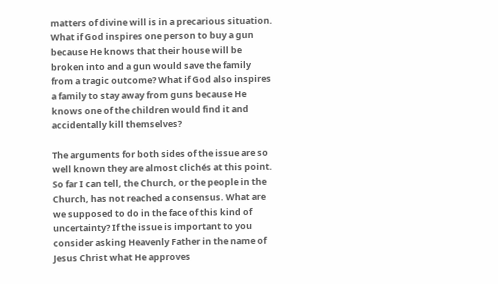matters of divine will is in a precarious situation. What if God inspires one person to buy a gun because He knows that their house will be broken into and a gun would save the family from a tragic outcome? What if God also inspires a family to stay away from guns because He knows one of the children would find it and accidentally kill themselves?

The arguments for both sides of the issue are so well known they are almost clichés at this point. So far I can tell, the Church, or the people in the Church, has not reached a consensus. What are we supposed to do in the face of this kind of uncertainty? If the issue is important to you consider asking Heavenly Father in the name of Jesus Christ what He approves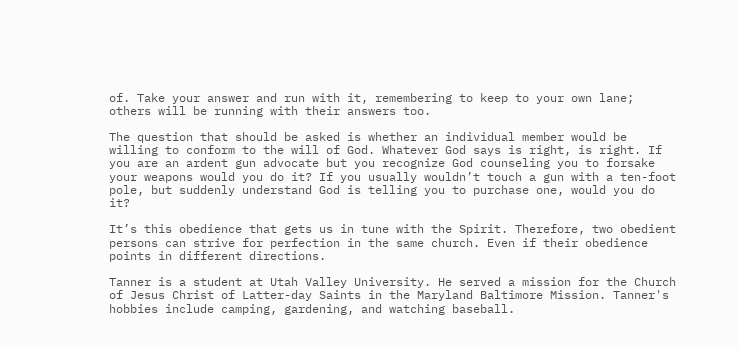of. Take your answer and run with it, remembering to keep to your own lane; others will be running with their answers too.

The question that should be asked is whether an individual member would be willing to conform to the will of God. Whatever God says is right, is right. If you are an ardent gun advocate but you recognize God counseling you to forsake your weapons would you do it? If you usually wouldn’t touch a gun with a ten-foot pole, but suddenly understand God is telling you to purchase one, would you do it?

It’s this obedience that gets us in tune with the Spirit. Therefore, two obedient persons can strive for perfection in the same church. Even if their obedience points in different directions.

Tanner is a student at Utah Valley University. He served a mission for the Church of Jesus Christ of Latter-day Saints in the Maryland Baltimore Mission. Tanner's hobbies include camping, gardening, and watching baseball.